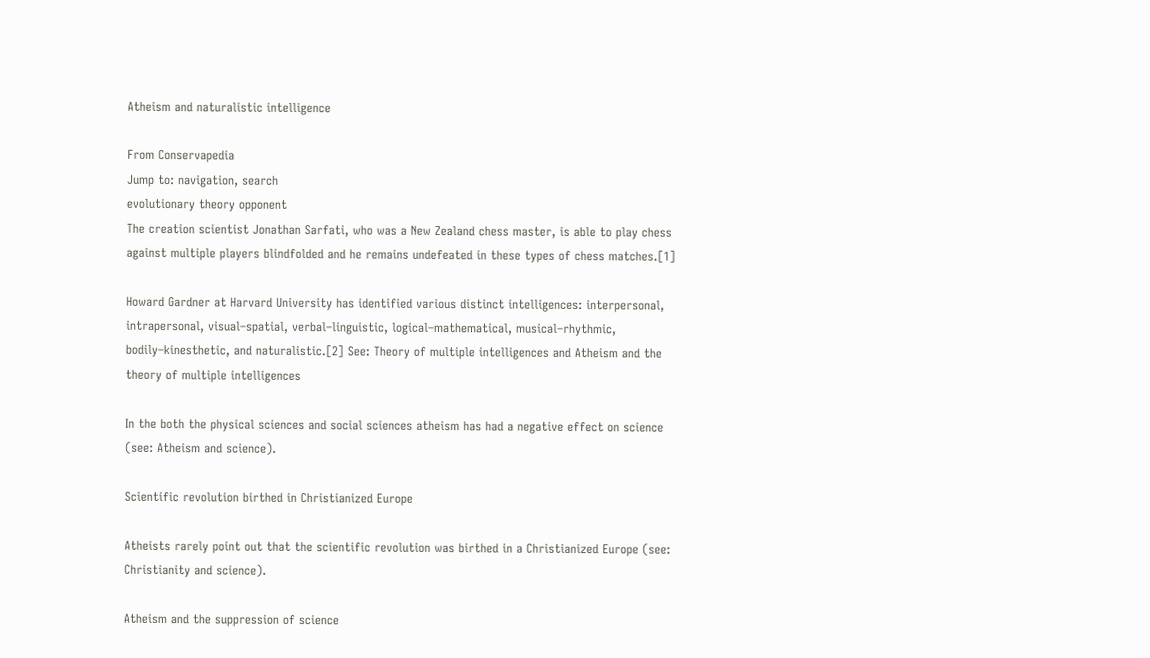Atheism and naturalistic intelligence

From Conservapedia
Jump to: navigation, search
evolutionary theory opponent
The creation scientist Jonathan Sarfati, who was a New Zealand chess master, is able to play chess against multiple players blindfolded and he remains undefeated in these types of chess matches.[1]

Howard Gardner at Harvard University has identified various distinct intelligences: interpersonal, intrapersonal, visual–spatial, verbal–linguistic, logical–mathematical, musical–rhythmic, bodily–kinesthetic, and naturalistic.[2] See: Theory of multiple intelligences and Atheism and the theory of multiple intelligences

In the both the physical sciences and social sciences atheism has had a negative effect on science (see: Atheism and science).

Scientific revolution birthed in Christianized Europe

Atheists rarely point out that the scientific revolution was birthed in a Christianized Europe (see: Christianity and science).

Atheism and the suppression of science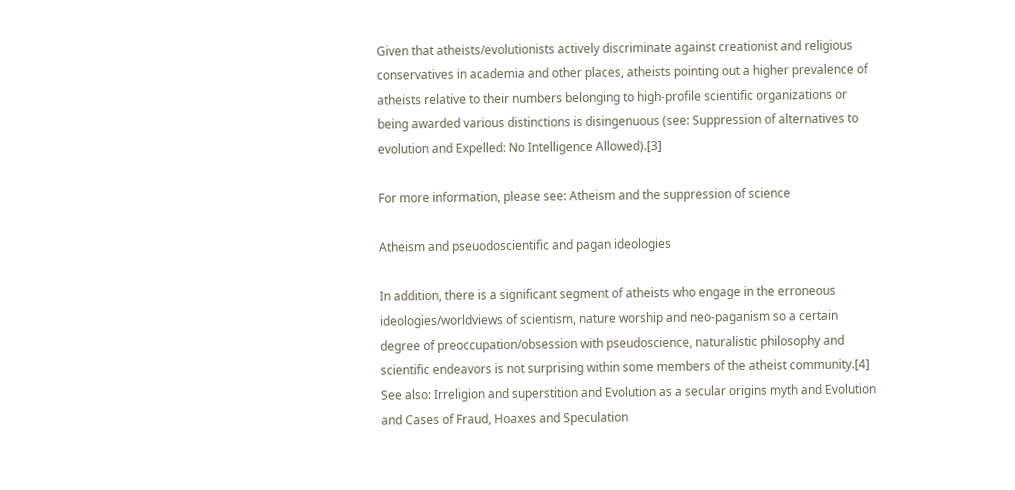Given that atheists/evolutionists actively discriminate against creationist and religious conservatives in academia and other places, atheists pointing out a higher prevalence of atheists relative to their numbers belonging to high-profile scientific organizations or being awarded various distinctions is disingenuous (see: Suppression of alternatives to evolution and Expelled: No Intelligence Allowed).[3]

For more information, please see: Atheism and the suppression of science

Atheism and pseuodoscientific and pagan ideologies

In addition, there is a significant segment of atheists who engage in the erroneous ideologies/worldviews of scientism, nature worship and neo-paganism so a certain degree of preoccupation/obsession with pseudoscience, naturalistic philosophy and scientific endeavors is not surprising within some members of the atheist community.[4] See also: Irreligion and superstition and Evolution as a secular origins myth and Evolution and Cases of Fraud, Hoaxes and Speculation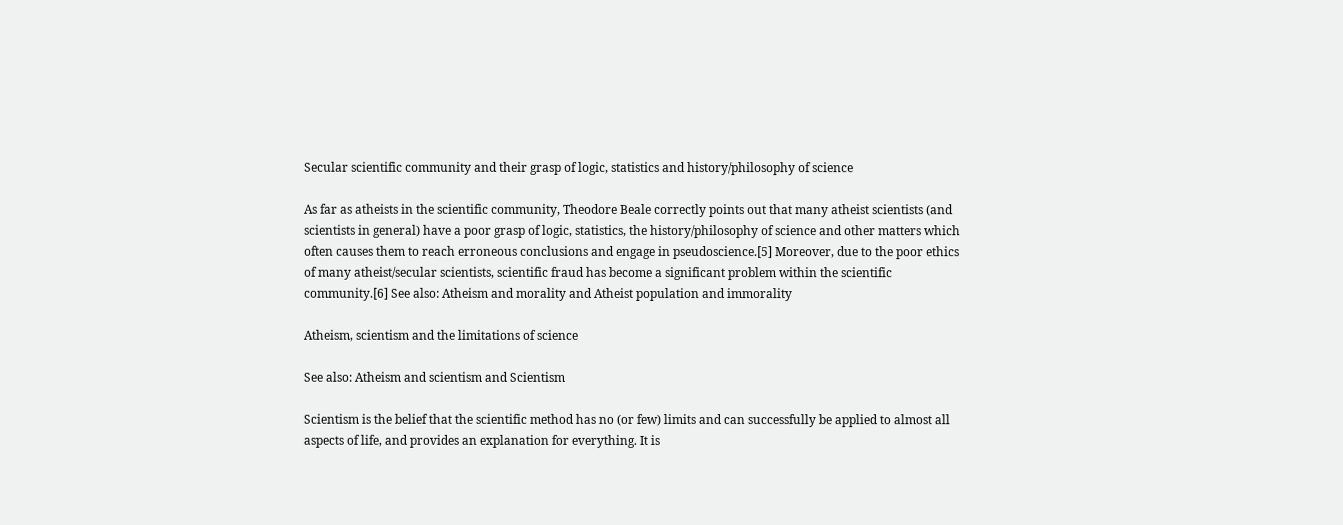Secular scientific community and their grasp of logic, statistics and history/philosophy of science

As far as atheists in the scientific community, Theodore Beale correctly points out that many atheist scientists (and scientists in general) have a poor grasp of logic, statistics, the history/philosophy of science and other matters which often causes them to reach erroneous conclusions and engage in pseudoscience.[5] Moreover, due to the poor ethics of many atheist/secular scientists, scientific fraud has become a significant problem within the scientific community.[6] See also: Atheism and morality and Atheist population and immorality

Atheism, scientism and the limitations of science

See also: Atheism and scientism and Scientism

Scientism is the belief that the scientific method has no (or few) limits and can successfully be applied to almost all aspects of life, and provides an explanation for everything. It is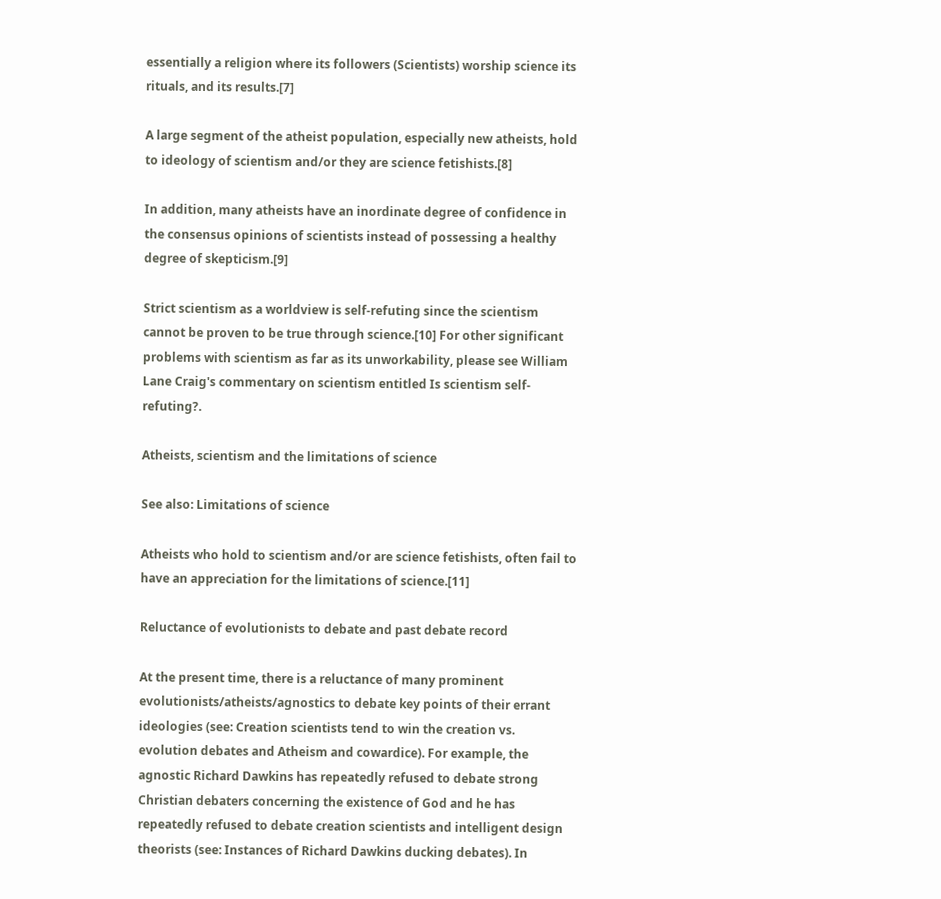essentially a religion where its followers (Scientists) worship science its rituals, and its results.[7]

A large segment of the atheist population, especially new atheists, hold to ideology of scientism and/or they are science fetishists.[8]

In addition, many atheists have an inordinate degree of confidence in the consensus opinions of scientists instead of possessing a healthy degree of skepticism.[9]

Strict scientism as a worldview is self-refuting since the scientism cannot be proven to be true through science.[10] For other significant problems with scientism as far as its unworkability, please see William Lane Craig's commentary on scientism entitled Is scientism self-refuting?.

Atheists, scientism and the limitations of science

See also: Limitations of science

Atheists who hold to scientism and/or are science fetishists, often fail to have an appreciation for the limitations of science.[11]

Reluctance of evolutionists to debate and past debate record

At the present time, there is a reluctance of many prominent evolutionists/atheists/agnostics to debate key points of their errant ideologies (see: Creation scientists tend to win the creation vs. evolution debates and Atheism and cowardice). For example, the agnostic Richard Dawkins has repeatedly refused to debate strong Christian debaters concerning the existence of God and he has repeatedly refused to debate creation scientists and intelligent design theorists (see: Instances of Richard Dawkins ducking debates). In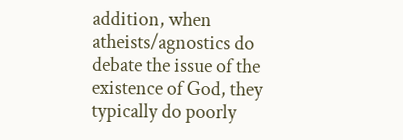addition, when atheists/agnostics do debate the issue of the existence of God, they typically do poorly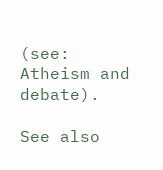(see: Atheism and debate).

See also